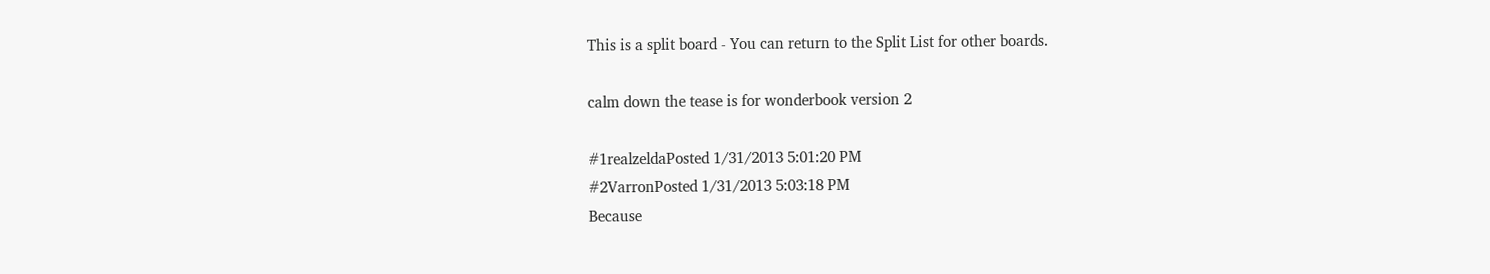This is a split board - You can return to the Split List for other boards.

calm down the tease is for wonderbook version 2

#1realzeldaPosted 1/31/2013 5:01:20 PM
#2VarronPosted 1/31/2013 5:03:18 PM
Because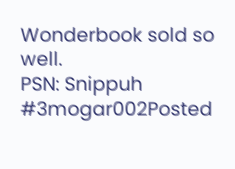Wonderbook sold so well.
PSN: Snippuh
#3mogar002Posted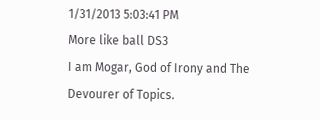1/31/2013 5:03:41 PM
More like ball DS3
I am Mogar, God of Irony and The Devourer of Topics.